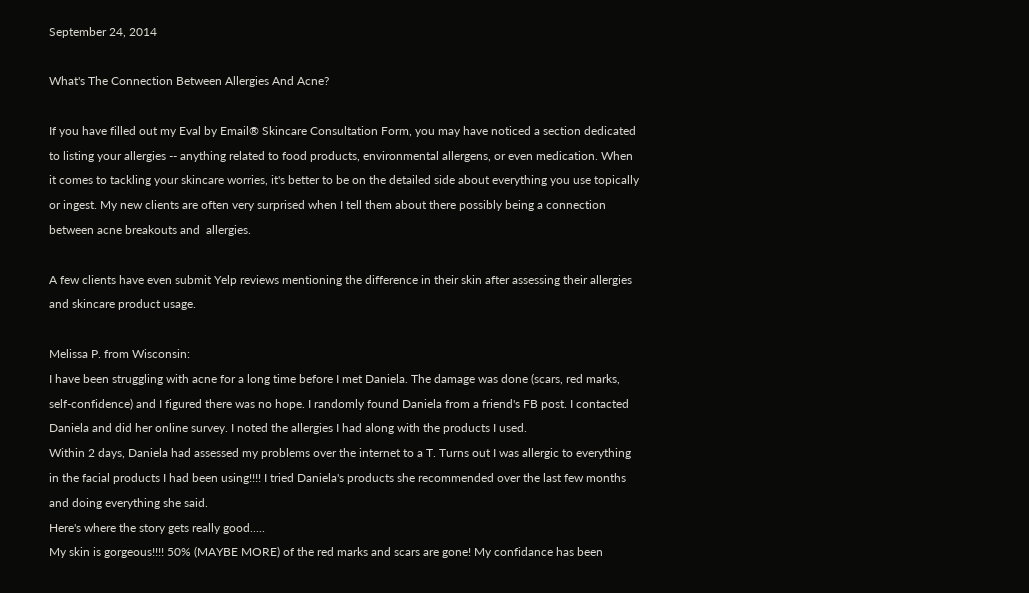September 24, 2014

What's The Connection Between Allergies And Acne?

If you have filled out my Eval by Email® Skincare Consultation Form, you may have noticed a section dedicated to listing your allergies -- anything related to food products, environmental allergens, or even medication. When it comes to tackling your skincare worries, it's better to be on the detailed side about everything you use topically or ingest. My new clients are often very surprised when I tell them about there possibly being a connection between acne breakouts and  allergies.

A few clients have even submit Yelp reviews mentioning the difference in their skin after assessing their allergies and skincare product usage.

Melissa P. from Wisconsin:
I have been struggling with acne for a long time before I met Daniela. The damage was done (scars, red marks, self-confidence) and I figured there was no hope. I randomly found Daniela from a friend's FB post. I contacted Daniela and did her online survey. I noted the allergies I had along with the products I used.
Within 2 days, Daniela had assessed my problems over the internet to a T. Turns out I was allergic to everything in the facial products I had been using!!!! I tried Daniela's products she recommended over the last few months and doing everything she said.
Here's where the story gets really good.....
My skin is gorgeous!!!! 50% (MAYBE MORE) of the red marks and scars are gone! My confidance has been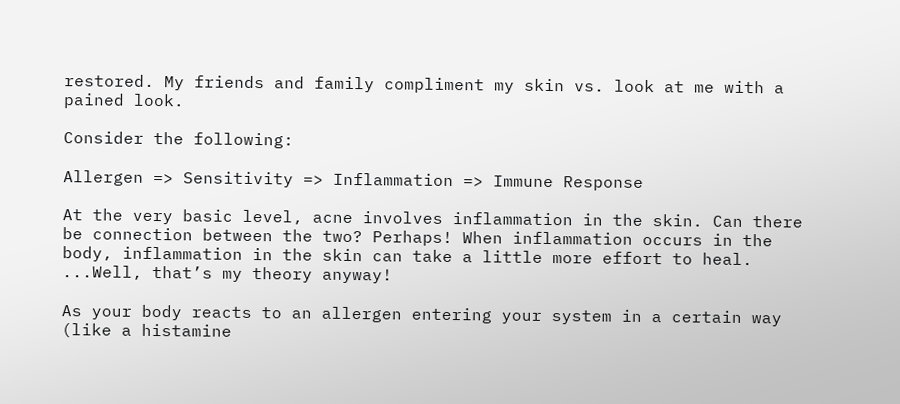restored. My friends and family compliment my skin vs. look at me with a pained look.

Consider the following:

Allergen => Sensitivity => Inflammation => Immune Response

At the very basic level, acne involves inflammation in the skin. Can there be connection between the two? Perhaps! When inflammation occurs in the body, inflammation in the skin can take a little more effort to heal. ...Well, that’s my theory anyway!

As your body reacts to an allergen entering your system in a certain way (like a histamine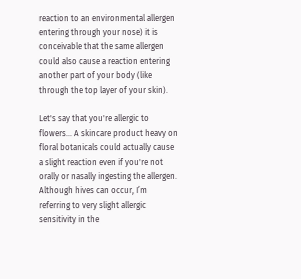reaction to an environmental allergen entering through your nose) it is conceivable that the same allergen could also cause a reaction entering another part of your body (like through the top layer of your skin).

Let's say that you're allergic to flowers... A skincare product heavy on floral botanicals could actually cause a slight reaction even if you're not orally or nasally ingesting the allergen. Although hives can occur, I’m referring to very slight allergic sensitivity in the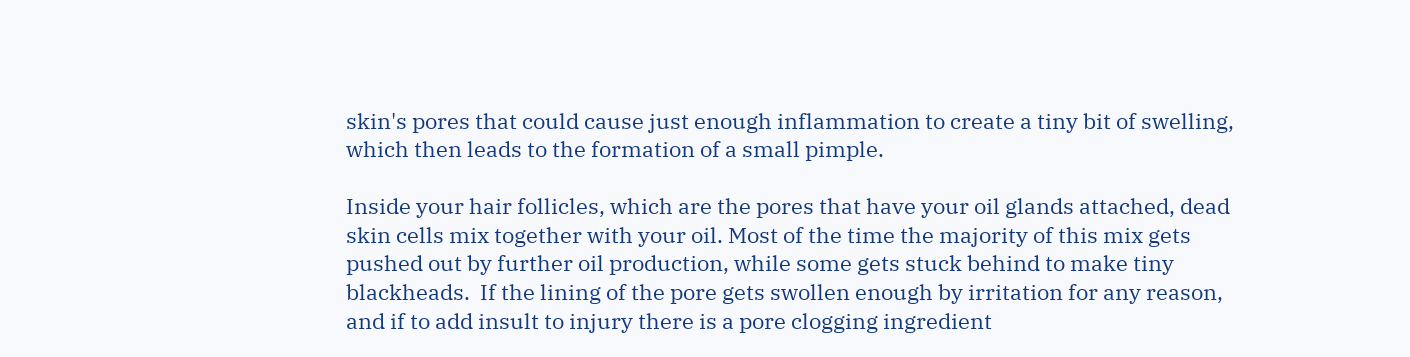skin's pores that could cause just enough inflammation to create a tiny bit of swelling, which then leads to the formation of a small pimple.

Inside your hair follicles, which are the pores that have your oil glands attached, dead skin cells mix together with your oil. Most of the time the majority of this mix gets pushed out by further oil production, while some gets stuck behind to make tiny blackheads.  If the lining of the pore gets swollen enough by irritation for any reason, and if to add insult to injury there is a pore clogging ingredient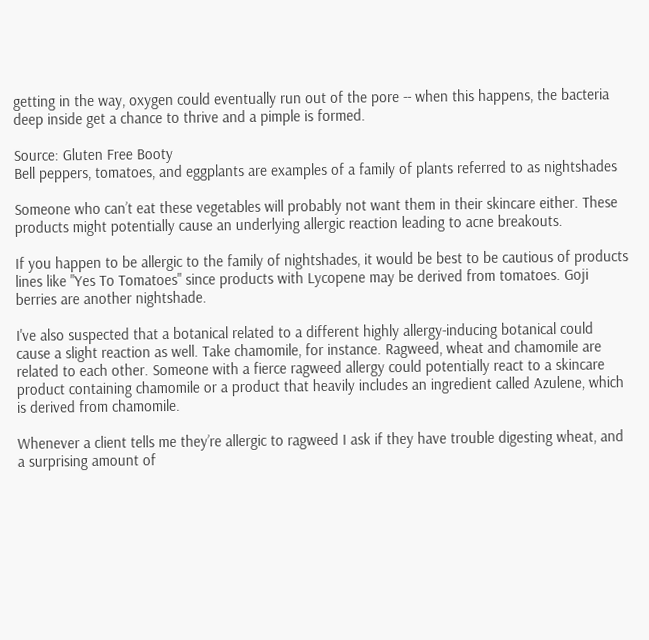getting in the way, oxygen could eventually run out of the pore -- when this happens, the bacteria deep inside get a chance to thrive and a pimple is formed.

Source: Gluten Free Booty
Bell peppers, tomatoes, and eggplants are examples of a family of plants referred to as nightshades

Someone who can’t eat these vegetables will probably not want them in their skincare either. These products might potentially cause an underlying allergic reaction leading to acne breakouts.

If you happen to be allergic to the family of nightshades, it would be best to be cautious of products lines like "Yes To Tomatoes" since products with Lycopene may be derived from tomatoes. Goji berries are another nightshade.

I've also suspected that a botanical related to a different highly allergy-inducing botanical could cause a slight reaction as well. Take chamomile, for instance. Ragweed, wheat and chamomile are related to each other. Someone with a fierce ragweed allergy could potentially react to a skincare product containing chamomile or a product that heavily includes an ingredient called Azulene, which is derived from chamomile.

Whenever a client tells me they’re allergic to ragweed I ask if they have trouble digesting wheat, and a surprising amount of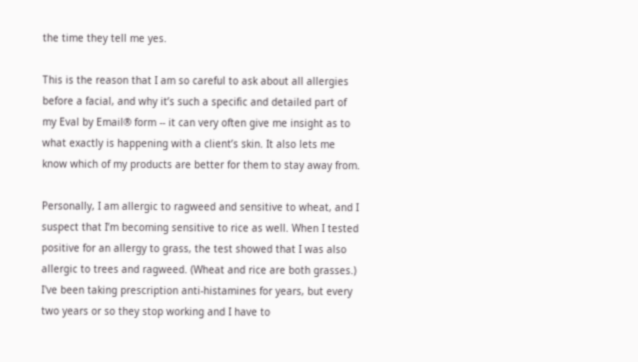the time they tell me yes.

This is the reason that I am so careful to ask about all allergies before a facial, and why it’s such a specific and detailed part of my Eval by Email® form -- it can very often give me insight as to what exactly is happening with a client’s skin. It also lets me know which of my products are better for them to stay away from.

Personally, I am allergic to ragweed and sensitive to wheat, and I suspect that I’m becoming sensitive to rice as well. When I tested positive for an allergy to grass, the test showed that I was also allergic to trees and ragweed. (Wheat and rice are both grasses.) I've been taking prescription anti-histamines for years, but every two years or so they stop working and I have to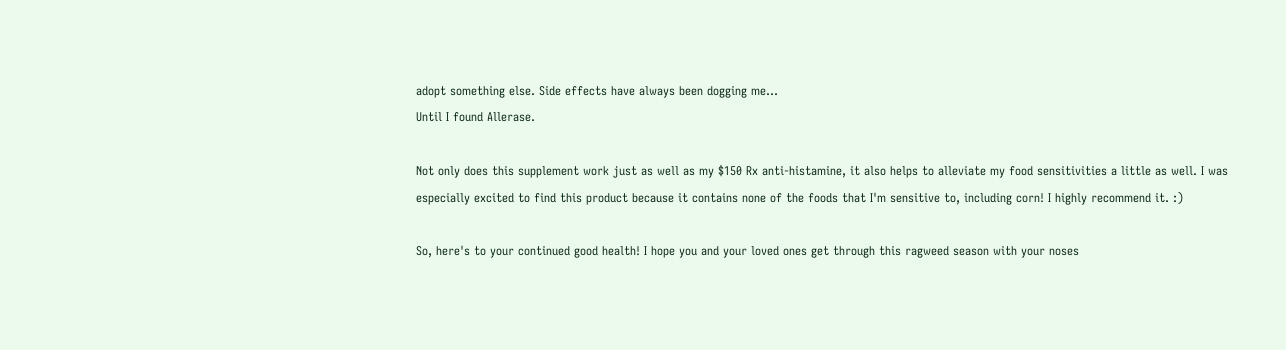adopt something else. Side effects have always been dogging me...
Until I found Allerase.

Not only does this supplement work just as well as my $150 Rx anti-histamine, it also helps to alleviate my food sensitivities a little as well. I was especially excited to find this product because it contains none of the foods that I'm sensitive to, including corn! I highly recommend it. :)

So, here's to your continued good health! I hope you and your loved ones get through this ragweed season with your noses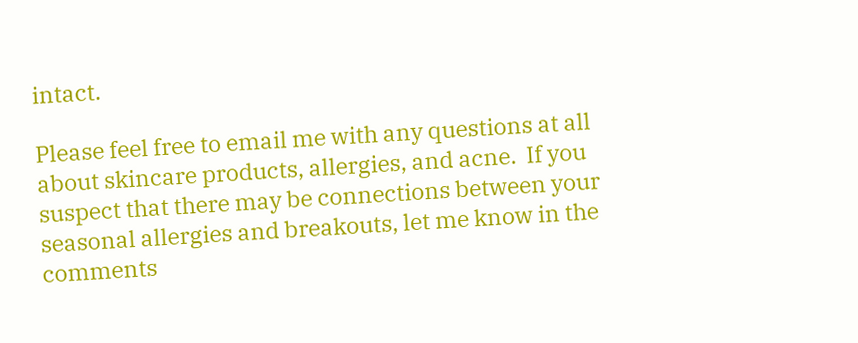intact.

Please feel free to email me with any questions at all about skincare products, allergies, and acne.  If you suspect that there may be connections between your seasonal allergies and breakouts, let me know in the comments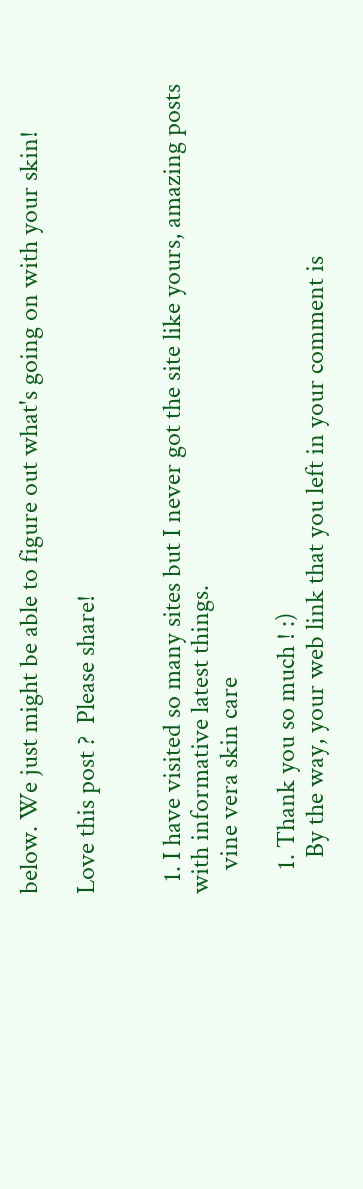below. We just might be able to figure out what's going on with your skin!

Love this post ?  Please share!


  1. I have visited so many sites but I never got the site like yours, amazing posts with informative latest things.
    vine vera skin care

    1. Thank you so much ! :)
      By the way, your web link that you left in your comment is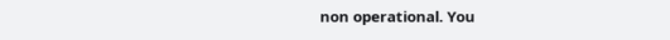non operational. You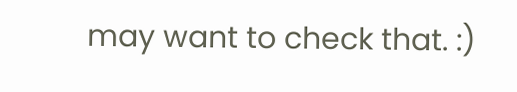may want to check that. :)